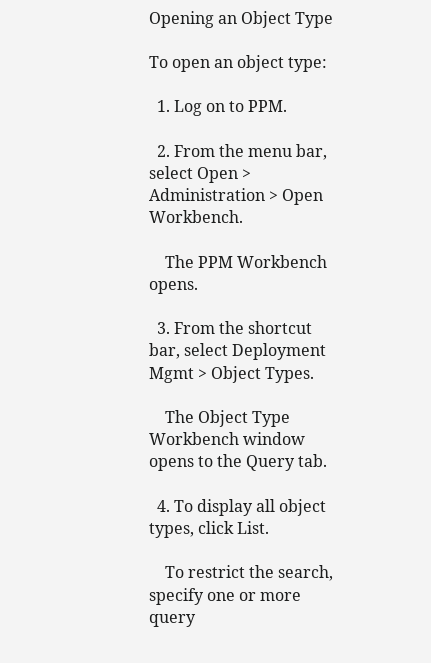Opening an Object Type

To open an object type:

  1. Log on to PPM.

  2. From the menu bar, select Open > Administration > Open Workbench.

    The PPM Workbench opens.

  3. From the shortcut bar, select Deployment Mgmt > Object Types.

    The Object Type Workbench window opens to the Query tab.

  4. To display all object types, click List.

    To restrict the search, specify one or more query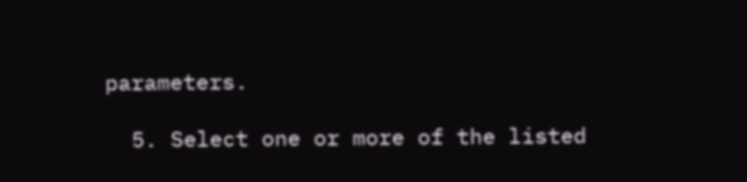parameters.

  5. Select one or more of the listed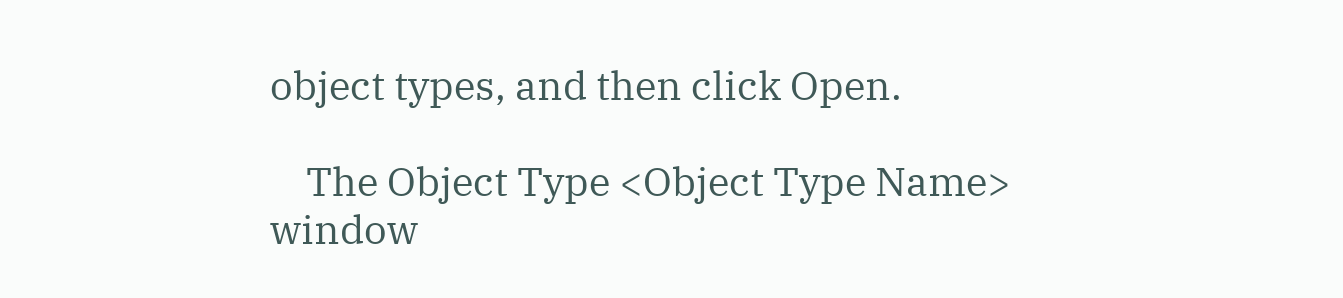object types, and then click Open.

    The Object Type <Object Type Name> window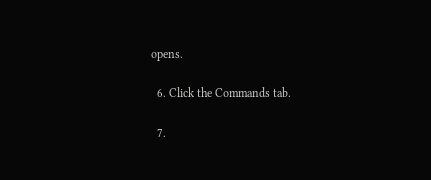opens.

  6. Click the Commands tab.

  7.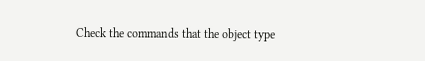Check the commands that the object type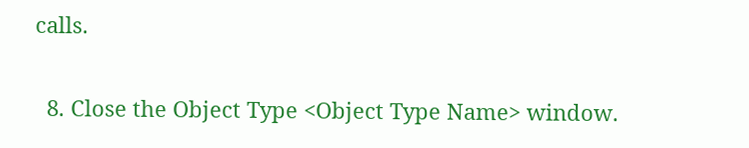calls.

  8. Close the Object Type <Object Type Name> window.